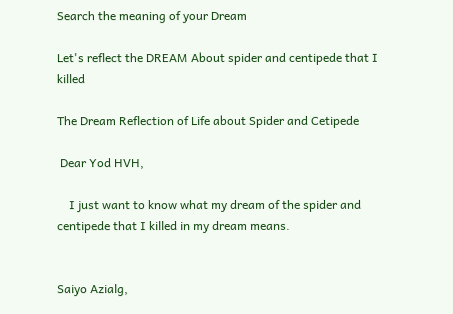Search the meaning of your Dream

Let's reflect the DREAM About spider and centipede that I killed

The Dream Reflection of Life about Spider and Cetipede

 Dear Yod HVH,

    I just want to know what my dream of the spider and centipede that I killed in my dream means.


Saiyo Azialg,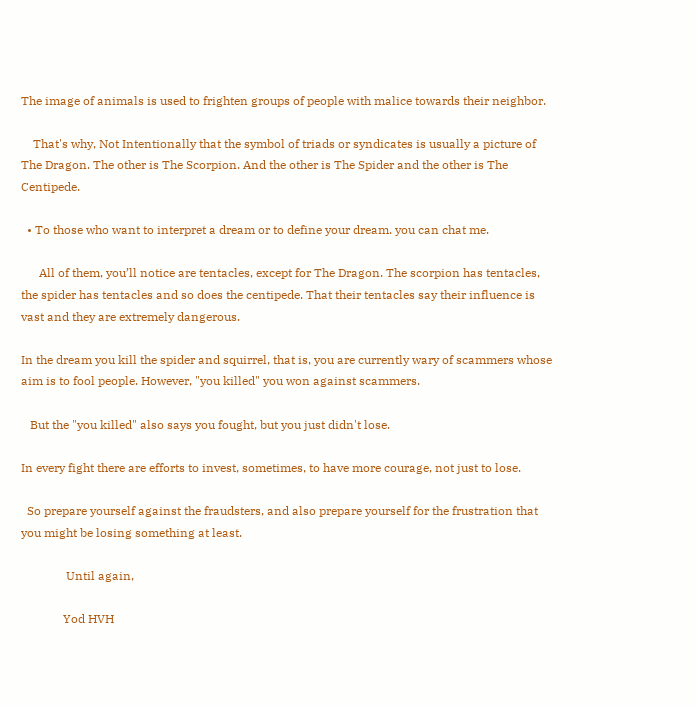The image of animals is used to frighten groups of people with malice towards their neighbor.

    That's why, Not Intentionally that the symbol of triads or syndicates is usually a picture of The Dragon. The other is The Scorpion. And the other is The Spider and the other is The Centipede.

  • To those who want to interpret a dream or to define your dream. you can chat me.

      All of them, you’ll notice are tentacles, except for The Dragon. The scorpion has tentacles, the spider has tentacles and so does the centipede. That their tentacles say their influence is vast and they are extremely dangerous.

In the dream you kill the spider and squirrel, that is, you are currently wary of scammers whose aim is to fool people. However, "you killed" you won against scammers.

   But the "you killed" also says you fought, but you just didn't lose.

In every fight there are efforts to invest, sometimes, to have more courage, not just to lose.

  So prepare yourself against the fraudsters, and also prepare yourself for the frustration that you might be losing something at least.

               Until again,

              Yod HVH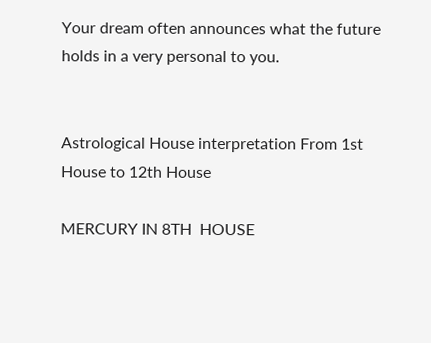Your dream often announces what the future holds in a very personal to you.


Astrological House interpretation From 1st House to 12th House

MERCURY IN 8TH  HOUSE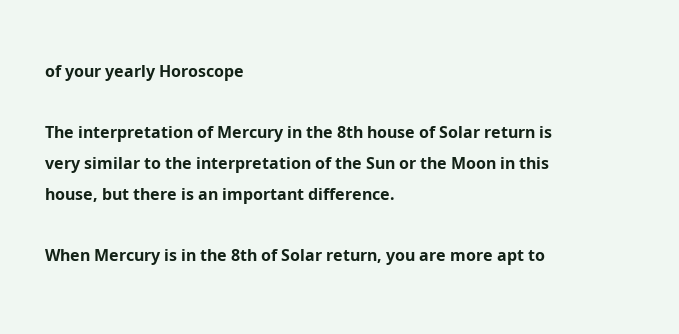of your yearly Horoscope

The interpretation of Mercury in the 8th house of Solar return is very similar to the interpretation of the Sun or the Moon in this house, but there is an important difference.

When Mercury is in the 8th of Solar return, you are more apt to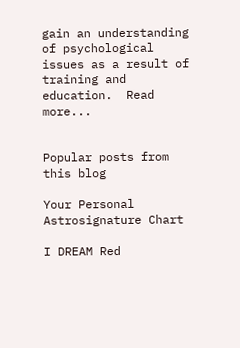gain an understanding of psychological issues as a result of training and education.  Read more...


Popular posts from this blog

Your Personal Astrosignature Chart

I DREAM Red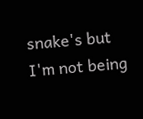snake's but I'm not being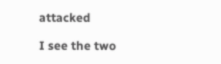attacked

I see the two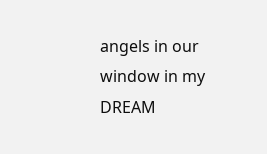angels in our window in my DREAM